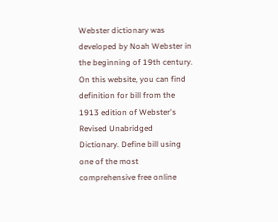Webster dictionary was developed by Noah Webster in the beginning of 19th century. On this website, you can find definition for bill from the 1913 edition of Webster's Revised Unabridged Dictionary. Define bill using one of the most comprehensive free online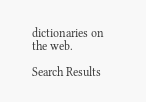dictionaries on the web.

Search Results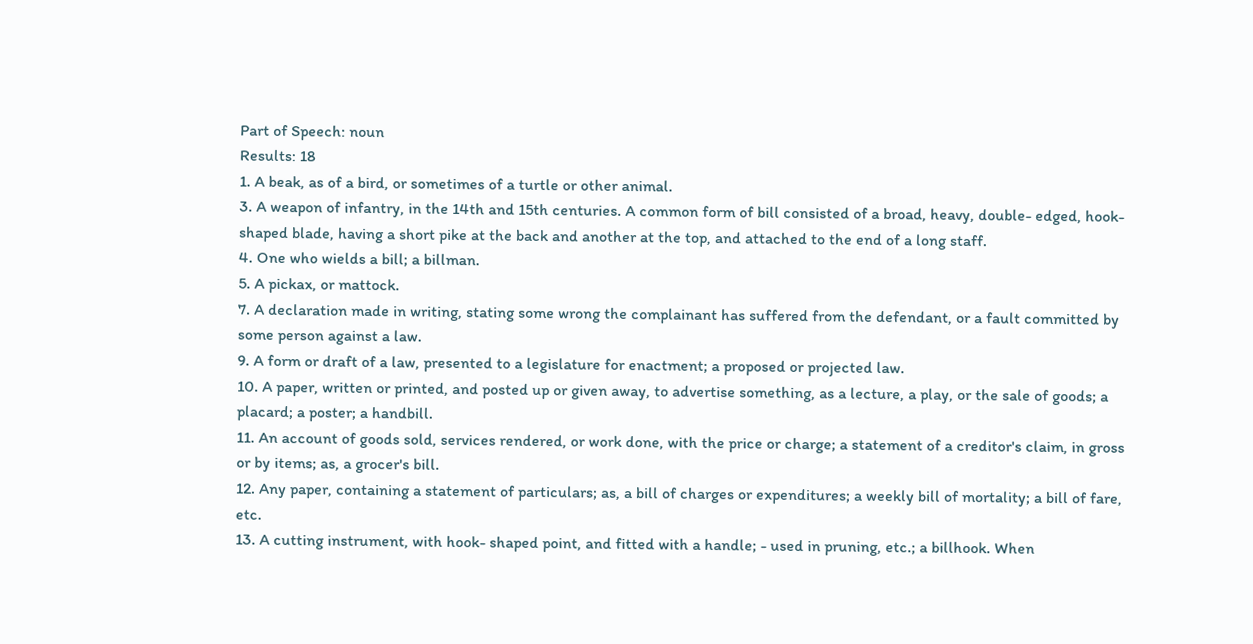Part of Speech: noun
Results: 18
1. A beak, as of a bird, or sometimes of a turtle or other animal.
3. A weapon of infantry, in the 14th and 15th centuries. A common form of bill consisted of a broad, heavy, double- edged, hook- shaped blade, having a short pike at the back and another at the top, and attached to the end of a long staff.
4. One who wields a bill; a billman.
5. A pickax, or mattock.
7. A declaration made in writing, stating some wrong the complainant has suffered from the defendant, or a fault committed by some person against a law.
9. A form or draft of a law, presented to a legislature for enactment; a proposed or projected law.
10. A paper, written or printed, and posted up or given away, to advertise something, as a lecture, a play, or the sale of goods; a placard; a poster; a handbill.
11. An account of goods sold, services rendered, or work done, with the price or charge; a statement of a creditor's claim, in gross or by items; as, a grocer's bill.
12. Any paper, containing a statement of particulars; as, a bill of charges or expenditures; a weekly bill of mortality; a bill of fare, etc.
13. A cutting instrument, with hook- shaped point, and fitted with a handle; - used in pruning, etc.; a billhook. When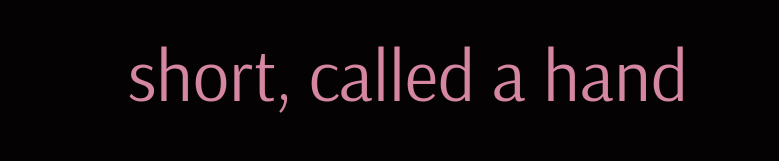short, called a hand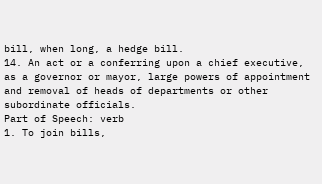bill, when long, a hedge bill.
14. An act or a conferring upon a chief executive, as a governor or mayor, large powers of appointment and removal of heads of departments or other subordinate officials.
Part of Speech: verb
1. To join bills,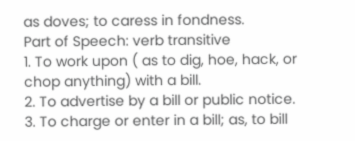as doves; to caress in fondness.
Part of Speech: verb transitive
1. To work upon ( as to dig, hoe, hack, or chop anything) with a bill.
2. To advertise by a bill or public notice.
3. To charge or enter in a bill; as, to bill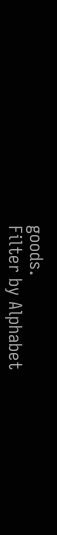goods.
Filter by Alphabet